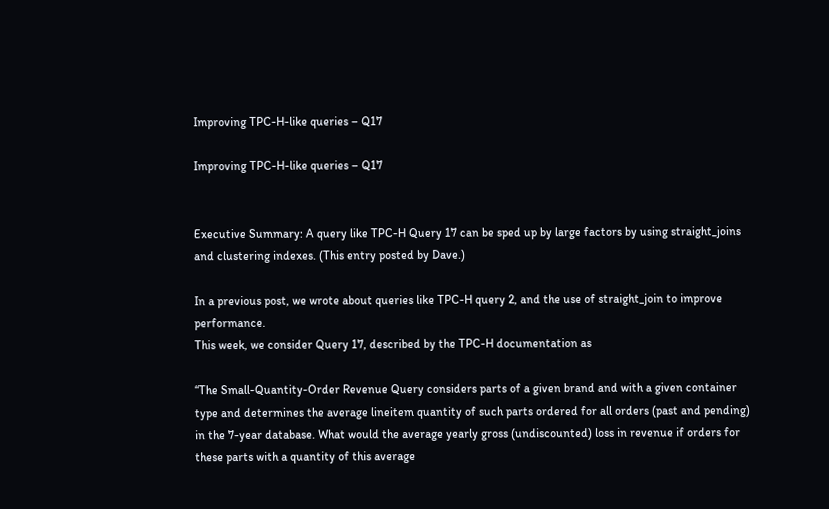Improving TPC-H-like queries – Q17

Improving TPC-H-like queries – Q17


Executive Summary: A query like TPC-H Query 17 can be sped up by large factors by using straight_joins and clustering indexes. (This entry posted by Dave.)

In a previous post, we wrote about queries like TPC-H query 2, and the use of straight_join to improve performance.
This week, we consider Query 17, described by the TPC-H documentation as

“The Small-Quantity-Order Revenue Query considers parts of a given brand and with a given container type and determines the average lineitem quantity of such parts ordered for all orders (past and pending) in the 7-year database. What would the average yearly gross (undiscounted) loss in revenue if orders for these parts with a quantity of this average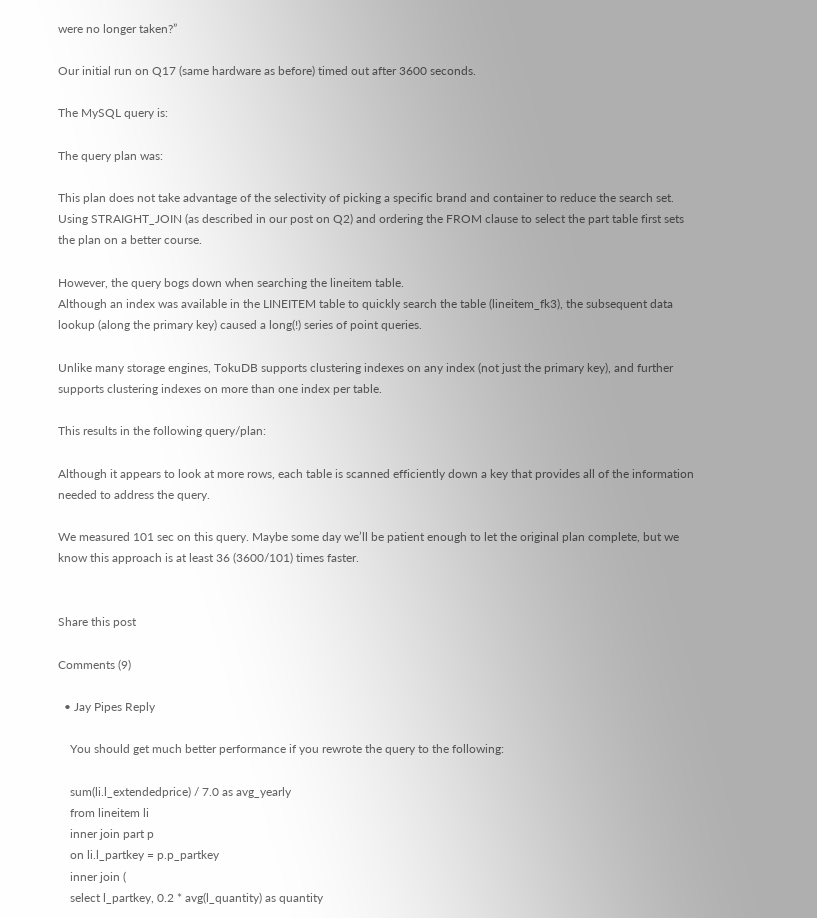were no longer taken?”

Our initial run on Q17 (same hardware as before) timed out after 3600 seconds.

The MySQL query is:

The query plan was:

This plan does not take advantage of the selectivity of picking a specific brand and container to reduce the search set.
Using STRAIGHT_JOIN (as described in our post on Q2) and ordering the FROM clause to select the part table first sets the plan on a better course.

However, the query bogs down when searching the lineitem table.
Although an index was available in the LINEITEM table to quickly search the table (lineitem_fk3), the subsequent data lookup (along the primary key) caused a long(!) series of point queries.

Unlike many storage engines, TokuDB supports clustering indexes on any index (not just the primary key), and further supports clustering indexes on more than one index per table.

This results in the following query/plan:

Although it appears to look at more rows, each table is scanned efficiently down a key that provides all of the information needed to address the query.

We measured 101 sec on this query. Maybe some day we’ll be patient enough to let the original plan complete, but we know this approach is at least 36 (3600/101) times faster.


Share this post

Comments (9)

  • Jay Pipes Reply

    You should get much better performance if you rewrote the query to the following:

    sum(li.l_extendedprice) / 7.0 as avg_yearly
    from lineitem li
    inner join part p
    on li.l_partkey = p.p_partkey
    inner join (
    select l_partkey, 0.2 * avg(l_quantity) as quantity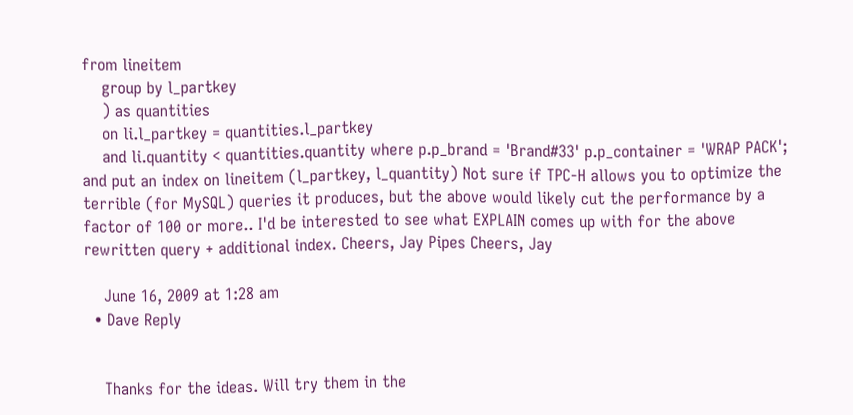from lineitem
    group by l_partkey
    ) as quantities
    on li.l_partkey = quantities.l_partkey
    and li.quantity < quantities.quantity where p.p_brand = 'Brand#33' p.p_container = 'WRAP PACK'; and put an index on lineitem (l_partkey, l_quantity) Not sure if TPC-H allows you to optimize the terrible (for MySQL) queries it produces, but the above would likely cut the performance by a factor of 100 or more.. I'd be interested to see what EXPLAIN comes up with for the above rewritten query + additional index. Cheers, Jay Pipes Cheers, Jay

    June 16, 2009 at 1:28 am
  • Dave Reply


    Thanks for the ideas. Will try them in the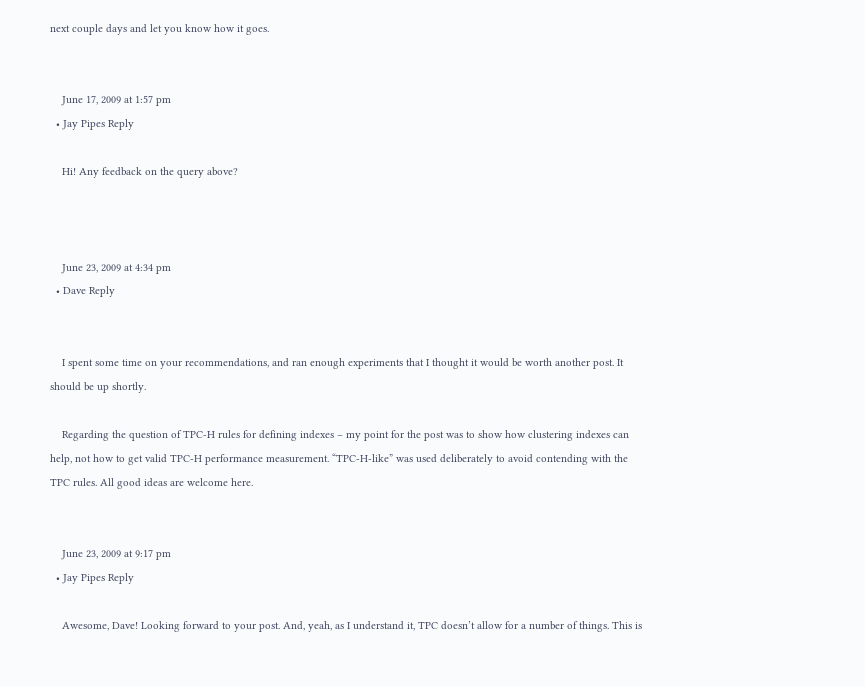next couple days and let you know how it goes.


    June 17, 2009 at 1:57 pm
  • Jay Pipes Reply

    Hi! Any feedback on the query above?



    June 23, 2009 at 4:34 pm
  • Dave Reply


    I spent some time on your recommendations, and ran enough experiments that I thought it would be worth another post. It should be up shortly.

    Regarding the question of TPC-H rules for defining indexes – my point for the post was to show how clustering indexes can help, not how to get valid TPC-H performance measurement. “TPC-H-like” was used deliberately to avoid contending with the TPC rules. All good ideas are welcome here.


    June 23, 2009 at 9:17 pm
  • Jay Pipes Reply

    Awesome, Dave! Looking forward to your post. And, yeah, as I understand it, TPC doesn’t allow for a number of things. This is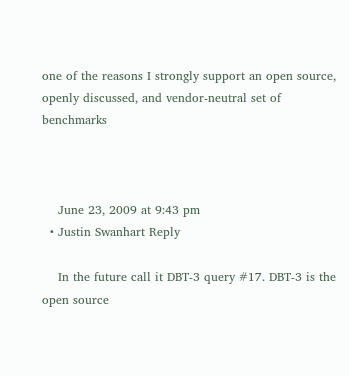one of the reasons I strongly support an open source, openly discussed, and vendor-neutral set of benchmarks



    June 23, 2009 at 9:43 pm
  • Justin Swanhart Reply

    In the future call it DBT-3 query #17. DBT-3 is the open source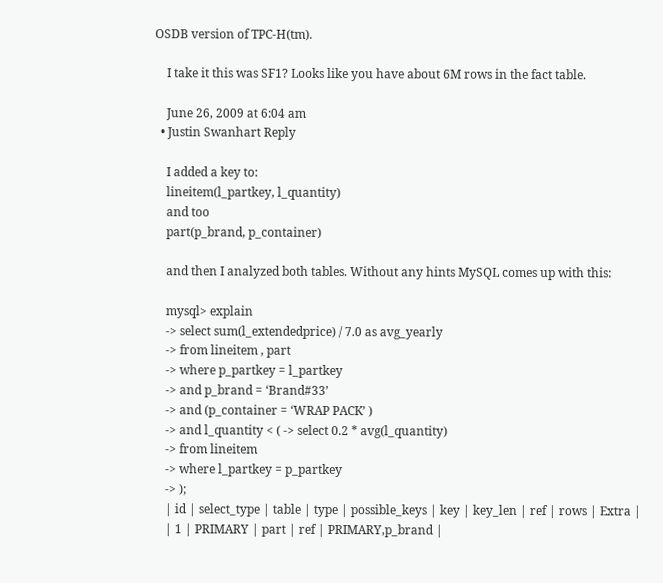OSDB version of TPC-H(tm).

    I take it this was SF1? Looks like you have about 6M rows in the fact table.

    June 26, 2009 at 6:04 am
  • Justin Swanhart Reply

    I added a key to:
    lineitem(l_partkey, l_quantity)
    and too
    part(p_brand, p_container)

    and then I analyzed both tables. Without any hints MySQL comes up with this:

    mysql> explain
    -> select sum(l_extendedprice) / 7.0 as avg_yearly
    -> from lineitem , part
    -> where p_partkey = l_partkey
    -> and p_brand = ‘Brand#33’
    -> and (p_container = ‘WRAP PACK’ )
    -> and l_quantity < ( -> select 0.2 * avg(l_quantity)
    -> from lineitem
    -> where l_partkey = p_partkey
    -> );
    | id | select_type | table | type | possible_keys | key | key_len | ref | rows | Extra |
    | 1 | PRIMARY | part | ref | PRIMARY,p_brand |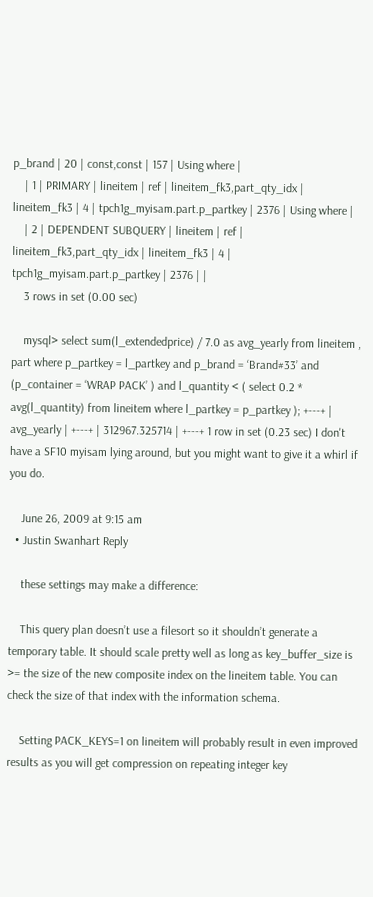p_brand | 20 | const,const | 157 | Using where |
    | 1 | PRIMARY | lineitem | ref | lineitem_fk3,part_qty_idx | lineitem_fk3 | 4 | tpch1g_myisam.part.p_partkey | 2376 | Using where |
    | 2 | DEPENDENT SUBQUERY | lineitem | ref | lineitem_fk3,part_qty_idx | lineitem_fk3 | 4 | tpch1g_myisam.part.p_partkey | 2376 | |
    3 rows in set (0.00 sec)

    mysql> select sum(l_extendedprice) / 7.0 as avg_yearly from lineitem , part where p_partkey = l_partkey and p_brand = ‘Brand#33’ and (p_container = ‘WRAP PACK’ ) and l_quantity < ( select 0.2 * avg(l_quantity) from lineitem where l_partkey = p_partkey ); +---+ | avg_yearly | +---+ | 312967.325714 | +---+ 1 row in set (0.23 sec) I don't have a SF10 myisam lying around, but you might want to give it a whirl if you do.

    June 26, 2009 at 9:15 am
  • Justin Swanhart Reply

    these settings may make a difference:

    This query plan doesn’t use a filesort so it shouldn’t generate a temporary table. It should scale pretty well as long as key_buffer_size is >= the size of the new composite index on the lineitem table. You can check the size of that index with the information schema.

    Setting PACK_KEYS=1 on lineitem will probably result in even improved results as you will get compression on repeating integer key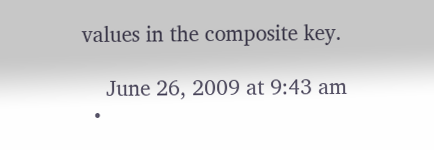values in the composite key.

    June 26, 2009 at 9:43 am
  •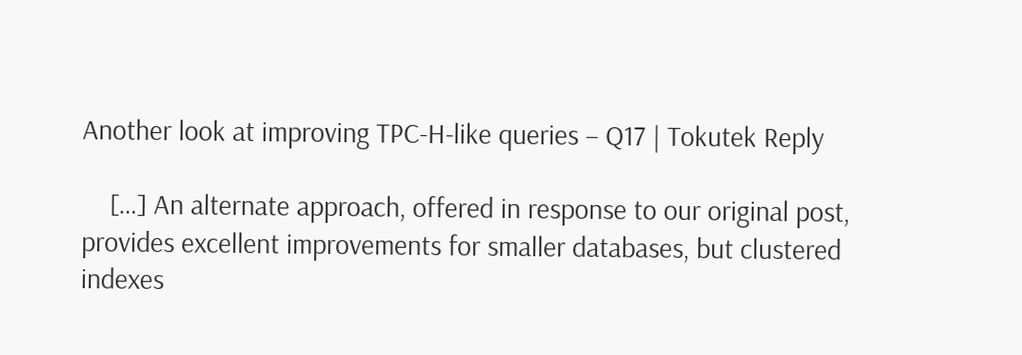Another look at improving TPC-H-like queries – Q17 | Tokutek Reply

    […] An alternate approach, offered in response to our original post, provides excellent improvements for smaller databases, but clustered indexes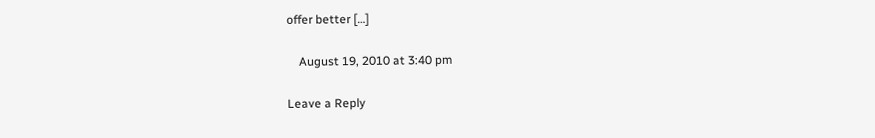offer better […]

    August 19, 2010 at 3:40 pm

Leave a Reply